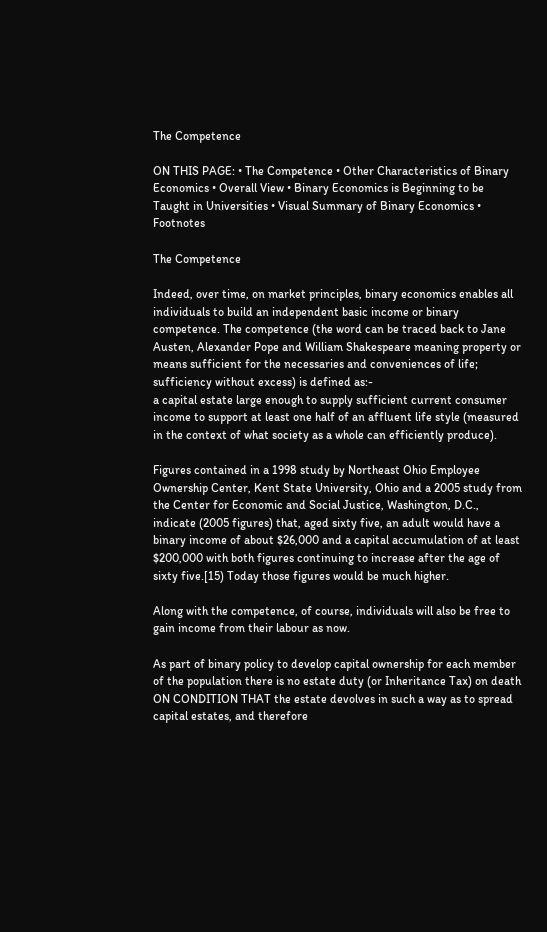The Competence

ON THIS PAGE: • The Competence • Other Characteristics of Binary Economics • Overall View • Binary Economics is Beginning to be Taught in Universities • Visual Summary of Binary Economics • Footnotes

The Competence

Indeed, over time, on market principles, binary economics enables all individuals to build an independent basic income or binary competence. The competence (the word can be traced back to Jane Austen, Alexander Pope and William Shakespeare meaning property or means sufficient for the necessaries and conveniences of life; sufficiency without excess) is defined as:-
a capital estate large enough to supply sufficient current consumer income to support at least one half of an affluent life style (measured in the context of what society as a whole can efficiently produce).

Figures contained in a 1998 study by Northeast Ohio Employee Ownership Center, Kent State University, Ohio and a 2005 study from the Center for Economic and Social Justice, Washington, D.C., indicate (2005 figures) that, aged sixty five, an adult would have a binary income of about $26,000 and a capital accumulation of at least $200,000 with both figures continuing to increase after the age of sixty five.[15) Today those figures would be much higher.

Along with the competence, of course, individuals will also be free to gain income from their labour as now.

As part of binary policy to develop capital ownership for each member of the population there is no estate duty (or Inheritance Tax) on death ON CONDITION THAT the estate devolves in such a way as to spread capital estates, and therefore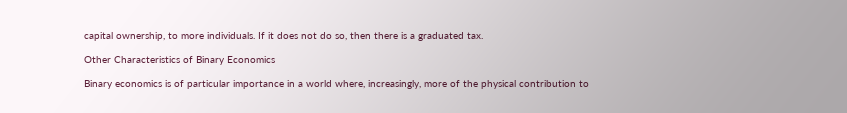capital ownership, to more individuals. If it does not do so, then there is a graduated tax.

Other Characteristics of Binary Economics

Binary economics is of particular importance in a world where, increasingly, more of the physical contribution to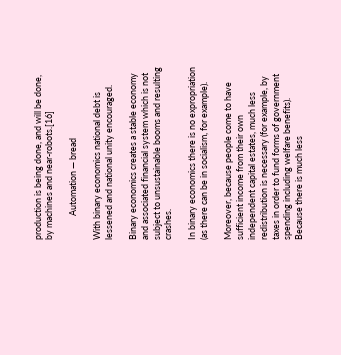production is being done, and will be done, by machines and near-robots.[16]

            Automation — bread

With binary economics national debt is lessened and national unity encouraged.

Binary economics creates a stable economy and associated financial system which is not subject to unsustainable booms and resulting crashes.

In binary economics there is no expropriation (as there can be in socialism, for example).

Moreover, because people come to have sufficient income from their own independent capital estates, much less redistribution is necessary (for example, by taxes in order to fund forms of government spending including welfare benefits). Because there is much less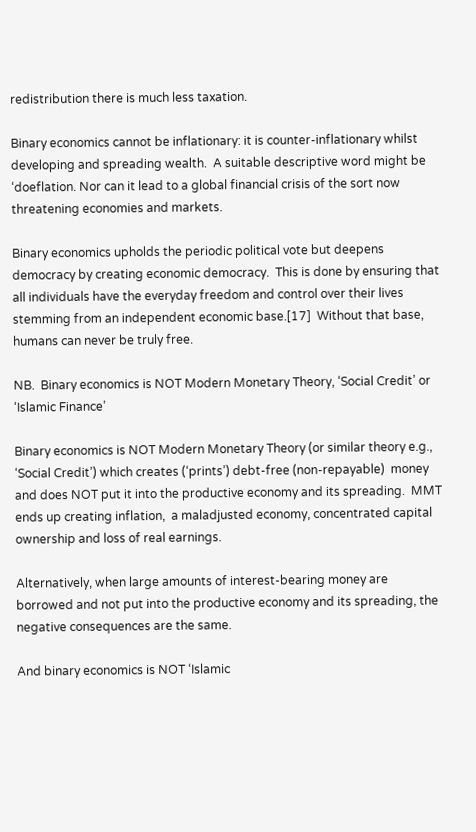redistribution there is much less taxation.

Binary economics cannot be inflationary: it is counter-inflationary whilst developing and spreading wealth.  A suitable descriptive word might be ‘doeflation. Nor can it lead to a global financial crisis of the sort now threatening economies and markets.

Binary economics upholds the periodic political vote but deepens democracy by creating economic democracy.  This is done by ensuring that all individuals have the everyday freedom and control over their lives stemming from an independent economic base.[17]  Without that base, humans can never be truly free.

NB.  Binary economics is NOT Modern Monetary Theory, ‘Social Credit’ or ‘Islamic Finance’

Binary economics is NOT Modern Monetary Theory (or similar theory e.g., ‘Social Credit’) which creates (‘prints’) debt-free (non-repayable)  money and does NOT put it into the productive economy and its spreading.  MMT ends up creating inflation,  a maladjusted economy, concentrated capital ownership and loss of real earnings.

Alternatively, when large amounts of interest-bearing money are borrowed and not put into the productive economy and its spreading, the negative consequences are the same.

And binary economics is NOT ‘Islamic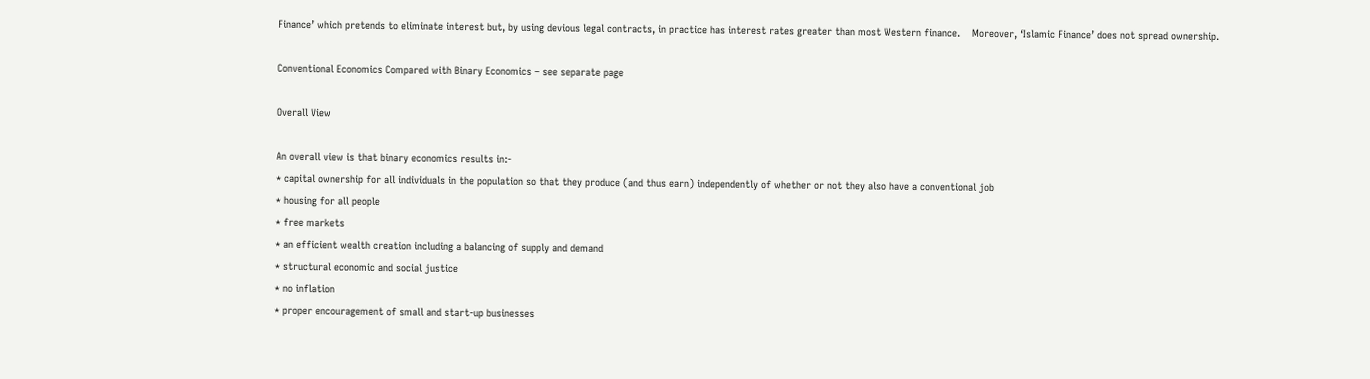Finance’ which pretends to eliminate interest but, by using devious legal contracts, in practice has interest rates greater than most Western finance.    Moreover, ‘Islamic Finance’ does not spread ownership.

Conventional Economics Compared with Binary Economics – see separate page

Overall View

An overall view is that binary economics results in:-
* capital ownership for all individuals in the population so that they produce (and thus earn) independently of whether or not they also have a conventional job
* housing for all people
* free markets
* an efficient wealth creation including a balancing of supply and demand
* structural economic and social justice
* no inflation
* proper encouragement of small and start-up businesses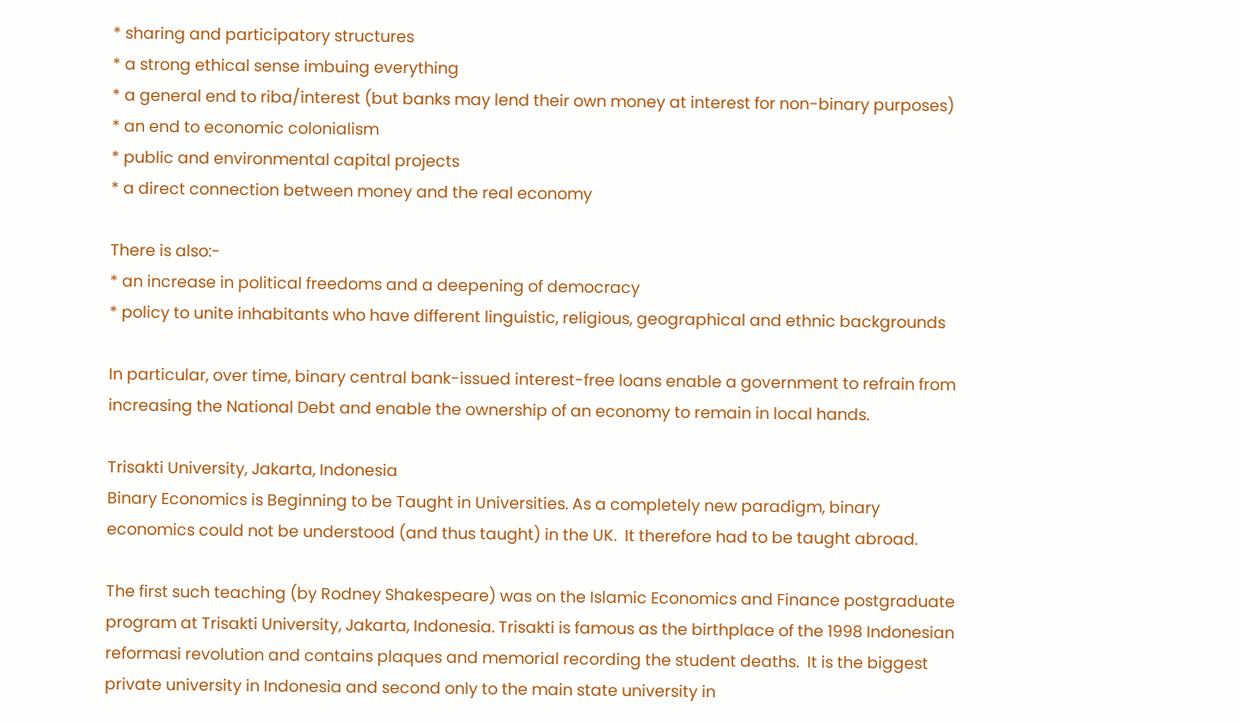* sharing and participatory structures
* a strong ethical sense imbuing everything
* a general end to riba/interest (but banks may lend their own money at interest for non-binary purposes)
* an end to economic colonialism
* public and environmental capital projects
* a direct connection between money and the real economy

There is also:-
* an increase in political freedoms and a deepening of democracy
* policy to unite inhabitants who have different linguistic, religious, geographical and ethnic backgrounds

In particular, over time, binary central bank-issued interest-free loans enable a government to refrain from increasing the National Debt and enable the ownership of an economy to remain in local hands.

Trisakti University, Jakarta, Indonesia
Binary Economics is Beginning to be Taught in Universities. As a completely new paradigm, binary economics could not be understood (and thus taught) in the UK.  It therefore had to be taught abroad.

The first such teaching (by Rodney Shakespeare) was on the Islamic Economics and Finance postgraduate program at Trisakti University, Jakarta, Indonesia. Trisakti is famous as the birthplace of the 1998 Indonesian reformasi revolution and contains plaques and memorial recording the student deaths.  It is the biggest private university in Indonesia and second only to the main state university in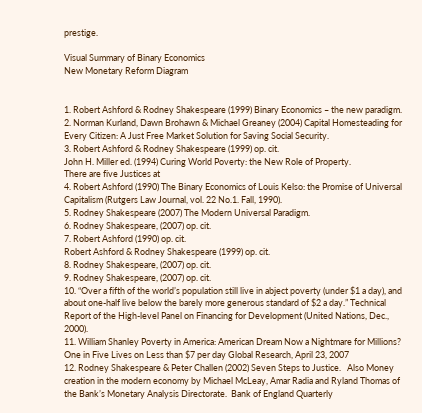prestige.

Visual Summary of Binary Economics
New Monetary Reform Diagram


1. Robert Ashford & Rodney Shakespeare (1999) Binary Economics – the new paradigm.
2. Norman Kurland, Dawn Brohawn & Michael Greaney (2004) Capital Homesteading for Every Citizen: A Just Free Market Solution for Saving Social Security.
3. Robert Ashford & Rodney Shakespeare (1999) op. cit.
John H. Miller ed. (1994) Curing World Poverty: the New Role of Property.
There are five Justices at
4. Robert Ashford (1990) The Binary Economics of Louis Kelso: the Promise of Universal Capitalism (Rutgers Law Journal, vol. 22 No.1. Fall, 1990).
5. Rodney Shakespeare (2007) The Modern Universal Paradigm.
6. Rodney Shakespeare, (2007) op. cit.
7. Robert Ashford (1990) op. cit.
Robert Ashford & Rodney Shakespeare (1999) op. cit.
8. Rodney Shakespeare, (2007) op. cit.
9. Rodney Shakespeare, (2007) op. cit.
10. “Over a fifth of the world’s population still live in abject poverty (under $1 a day), and about one-half live below the barely more generous standard of $2 a day.” Technical Report of the High-level Panel on Financing for Development (United Nations, Dec., 2000).
11. William Shanley Poverty in America: American Dream Now a Nightmare for Millions? One in Five Lives on Less than $7 per day Global Research, April 23, 2007
12. Rodney Shakespeare & Peter Challen (2002) Seven Steps to Justice.   Also Money creation in the modern economy by Michael McLeay, Amar Radia and Ryland Thomas of the Bank’s Monetary Analysis Directorate.  Bank of England Quarterly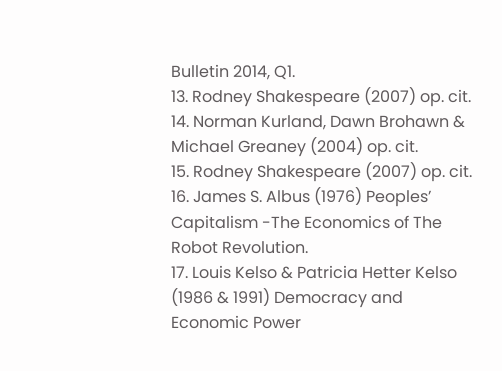Bulletin 2014, Q1.
13. Rodney Shakespeare (2007) op. cit.
14. Norman Kurland, Dawn Brohawn & Michael Greaney (2004) op. cit.
15. Rodney Shakespeare (2007) op. cit.
16. James S. Albus (1976) Peoples’ Capitalism -The Economics of The Robot Revolution.
17. Louis Kelso & Patricia Hetter Kelso (1986 & 1991) Democracy and Economic Power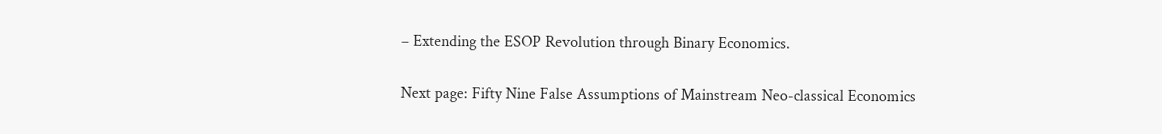– Extending the ESOP Revolution through Binary Economics.

Next page: Fifty Nine False Assumptions of Mainstream Neo-classical Economics